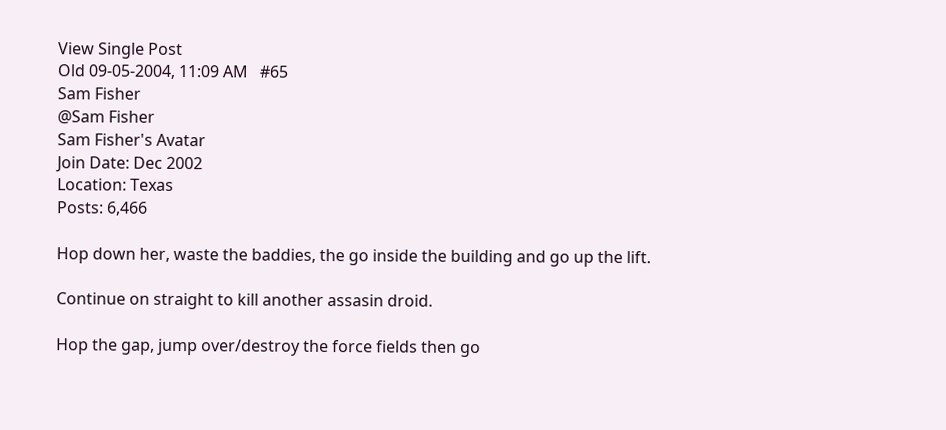View Single Post
Old 09-05-2004, 11:09 AM   #65
Sam Fisher
@Sam Fisher
Sam Fisher's Avatar
Join Date: Dec 2002
Location: Texas
Posts: 6,466

Hop down her, waste the baddies, the go inside the building and go up the lift.

Continue on straight to kill another assasin droid.

Hop the gap, jump over/destroy the force fields then go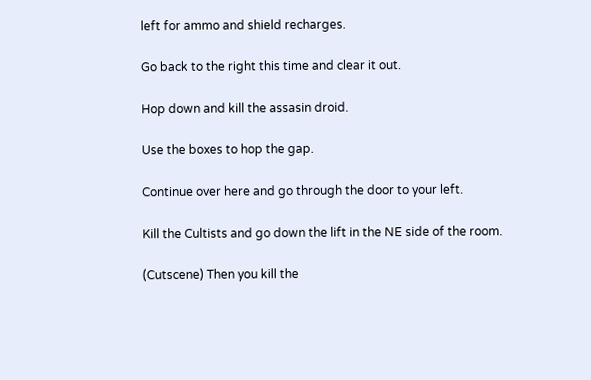left for ammo and shield recharges.

Go back to the right this time and clear it out.

Hop down and kill the assasin droid.

Use the boxes to hop the gap.

Continue over here and go through the door to your left.

Kill the Cultists and go down the lift in the NE side of the room.

(Cutscene) Then you kill the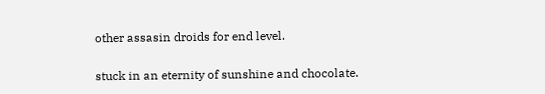other assasin droids for end level.

stuck in an eternity of sunshine and chocolate.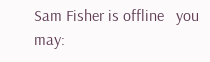Sam Fisher is offline   you may: